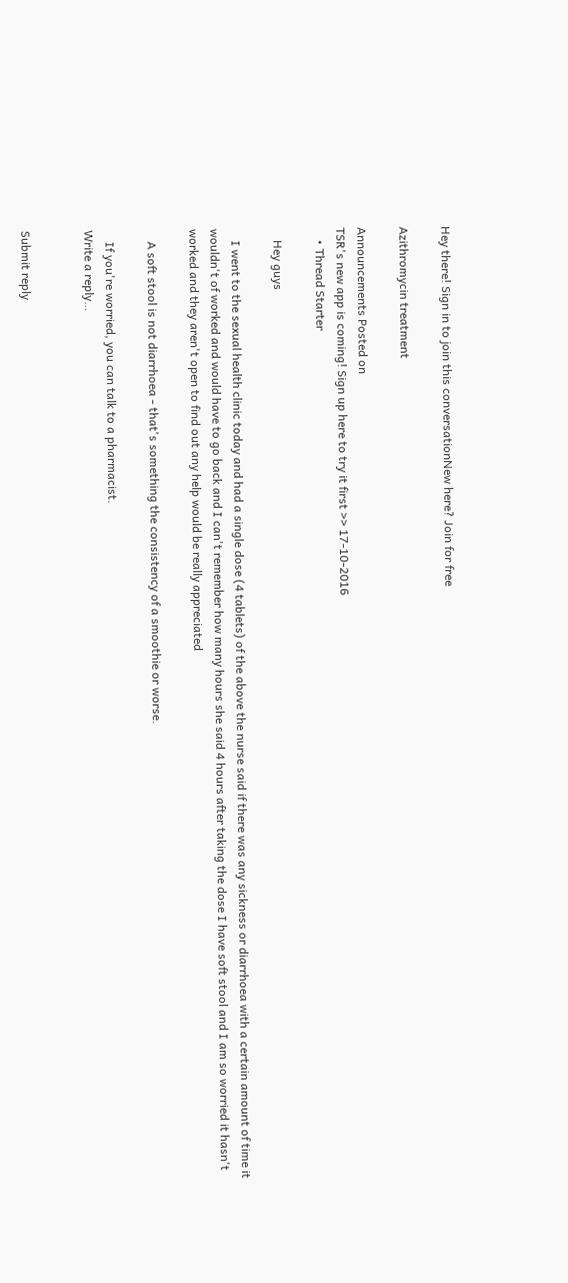Hey there! Sign in to join this conversationNew here? Join for free

Azithromycin treatment

Announcements Posted on
TSR's new app is coming! Sign up here to try it first >> 17-10-2016
    • Thread Starter

    Hey guys

    I went to the sexual health clinic today and had a single dose (4 tablets) of the above the nurse said if there was any sickness or diarrhoea with a certain amount of time it wouldn't of worked and would have to go back and I can't remember how many hours she said 4 hours after taking the dose I have soft stool and I am so worried it hasn't worked and they aren't open to find out any help would be really appreciated

    A soft stool is not diarrhoea - that's something the consistency of a smoothie or worse.

    If you're worried, you can talk to a pharmacist.
Write a reply…


Submit reply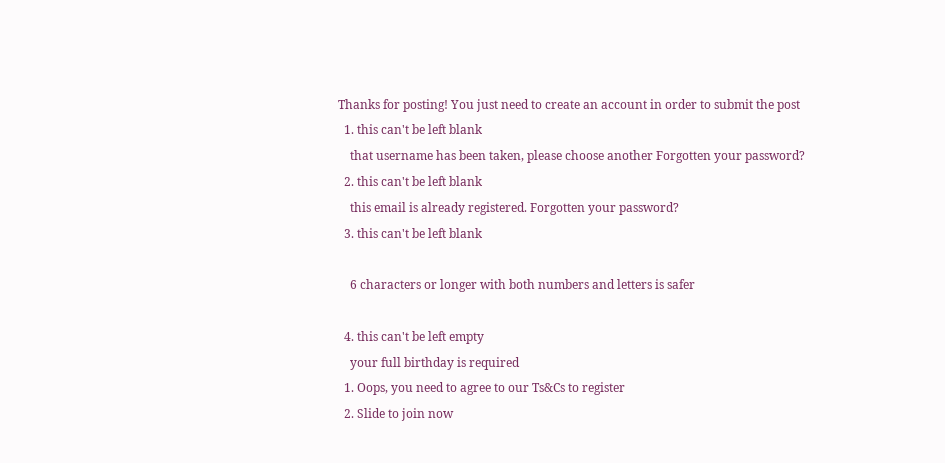Thanks for posting! You just need to create an account in order to submit the post
  1. this can't be left blank
    that username has been taken, please choose another Forgotten your password?
  2. this can't be left blank
    this email is already registered. Forgotten your password?
  3. this can't be left blank

    6 characters or longer with both numbers and letters is safer

  4. this can't be left empty
    your full birthday is required
  1. Oops, you need to agree to our Ts&Cs to register
  2. Slide to join now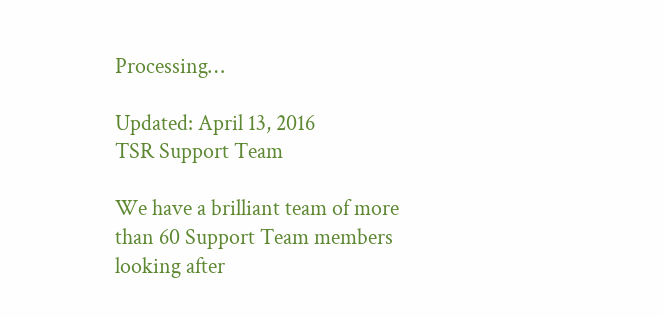Processing…

Updated: April 13, 2016
TSR Support Team

We have a brilliant team of more than 60 Support Team members looking after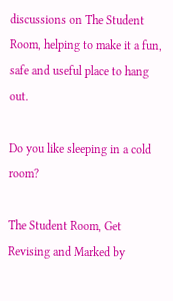discussions on The Student Room, helping to make it a fun, safe and useful place to hang out.

Do you like sleeping in a cold room?

The Student Room, Get Revising and Marked by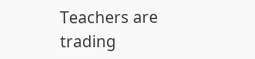Teachers are trading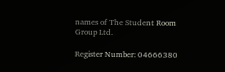names of The Student Room Group Ltd.

Register Number: 04666380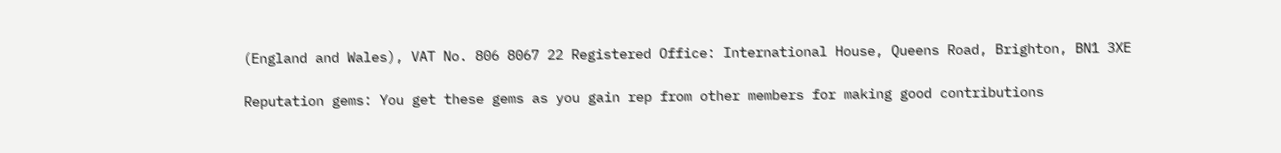(England and Wales), VAT No. 806 8067 22 Registered Office: International House, Queens Road, Brighton, BN1 3XE

Reputation gems: You get these gems as you gain rep from other members for making good contributions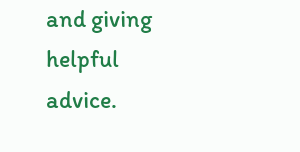and giving helpful advice.